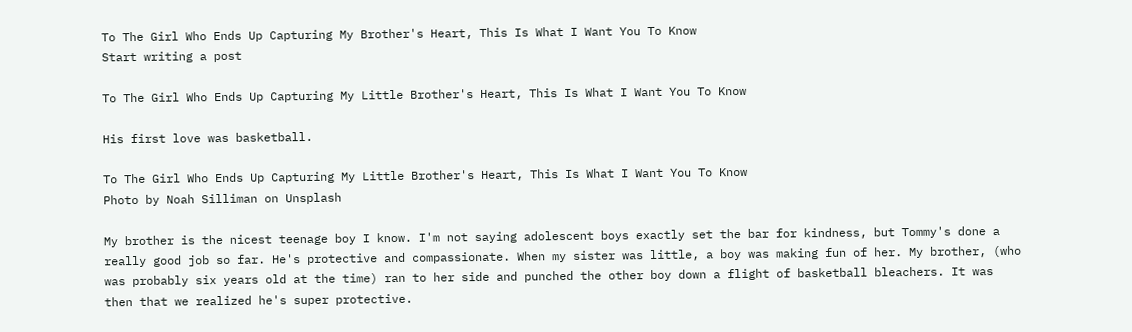To The Girl Who Ends Up Capturing My Brother's Heart, This Is What I Want You To Know
Start writing a post

To The Girl Who Ends Up Capturing My Little Brother's Heart, This Is What I Want You To Know

His first love was basketball.

To The Girl Who Ends Up Capturing My Little Brother's Heart, This Is What I Want You To Know
Photo by Noah Silliman on Unsplash

My brother is the nicest teenage boy I know. I'm not saying adolescent boys exactly set the bar for kindness, but Tommy's done a really good job so far. He's protective and compassionate. When my sister was little, a boy was making fun of her. My brother, (who was probably six years old at the time) ran to her side and punched the other boy down a flight of basketball bleachers. It was then that we realized he's super protective.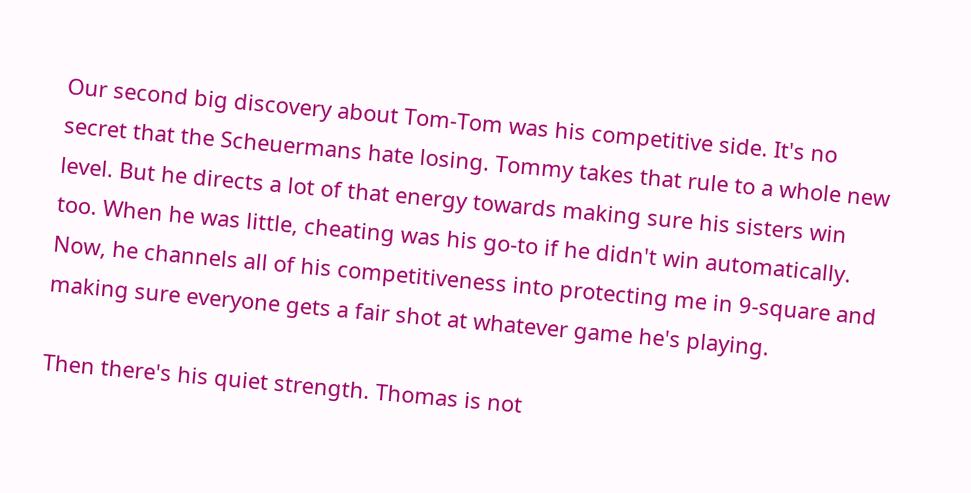Our second big discovery about Tom-Tom was his competitive side. It's no secret that the Scheuermans hate losing. Tommy takes that rule to a whole new level. But he directs a lot of that energy towards making sure his sisters win too. When he was little, cheating was his go-to if he didn't win automatically. Now, he channels all of his competitiveness into protecting me in 9-square and making sure everyone gets a fair shot at whatever game he's playing.

Then there's his quiet strength. Thomas is not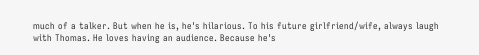much of a talker. But when he is, he's hilarious. To his future girlfriend/wife, always laugh with Thomas. He loves having an audience. Because he's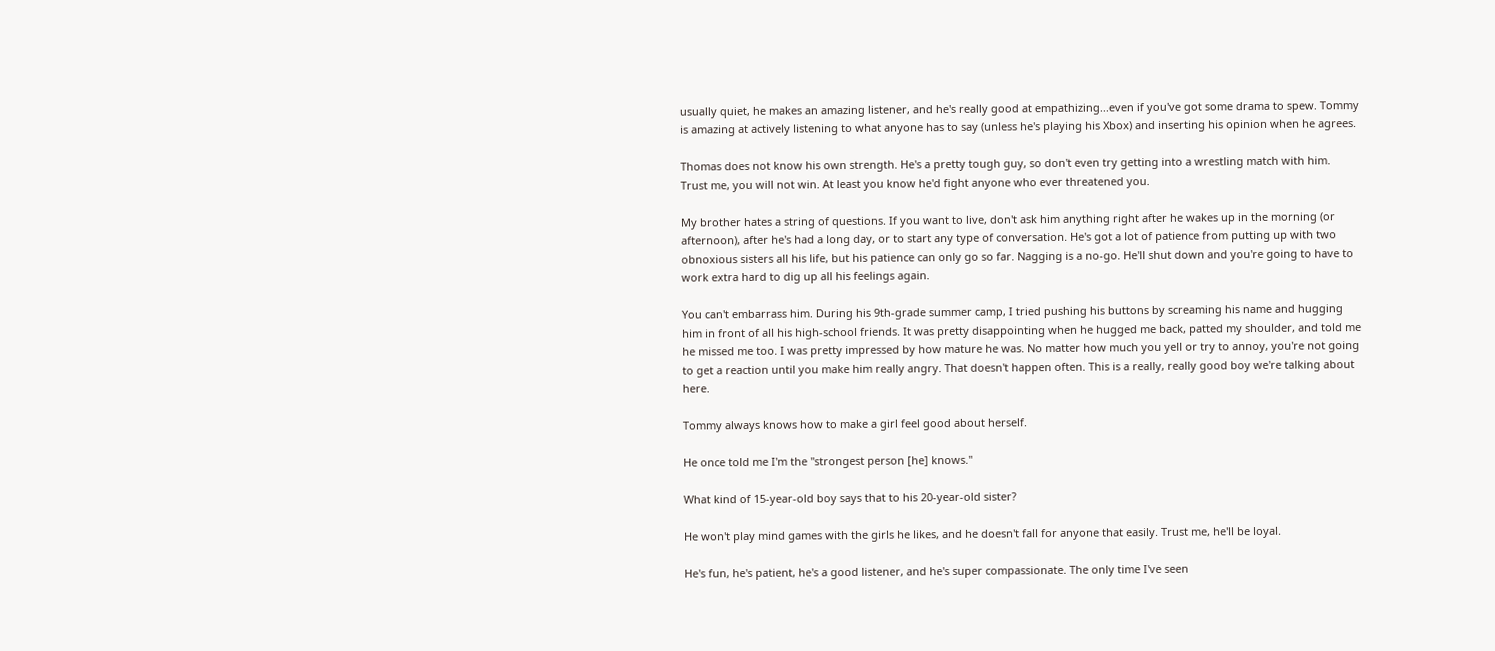usually quiet, he makes an amazing listener, and he's really good at empathizing...even if you've got some drama to spew. Tommy is amazing at actively listening to what anyone has to say (unless he's playing his Xbox) and inserting his opinion when he agrees.

Thomas does not know his own strength. He's a pretty tough guy, so don't even try getting into a wrestling match with him. Trust me, you will not win. At least you know he'd fight anyone who ever threatened you.

My brother hates a string of questions. If you want to live, don't ask him anything right after he wakes up in the morning (or afternoon), after he's had a long day, or to start any type of conversation. He's got a lot of patience from putting up with two obnoxious sisters all his life, but his patience can only go so far. Nagging is a no-go. He'll shut down and you're going to have to work extra hard to dig up all his feelings again.

You can't embarrass him. During his 9th-grade summer camp, I tried pushing his buttons by screaming his name and hugging him in front of all his high-school friends. It was pretty disappointing when he hugged me back, patted my shoulder, and told me he missed me too. I was pretty impressed by how mature he was. No matter how much you yell or try to annoy, you're not going to get a reaction until you make him really angry. That doesn't happen often. This is a really, really good boy we're talking about here.

Tommy always knows how to make a girl feel good about herself.

He once told me I'm the "strongest person [he] knows."

What kind of 15-year-old boy says that to his 20-year-old sister?

He won't play mind games with the girls he likes, and he doesn't fall for anyone that easily. Trust me, he'll be loyal.

He's fun, he's patient, he's a good listener, and he's super compassionate. The only time I've seen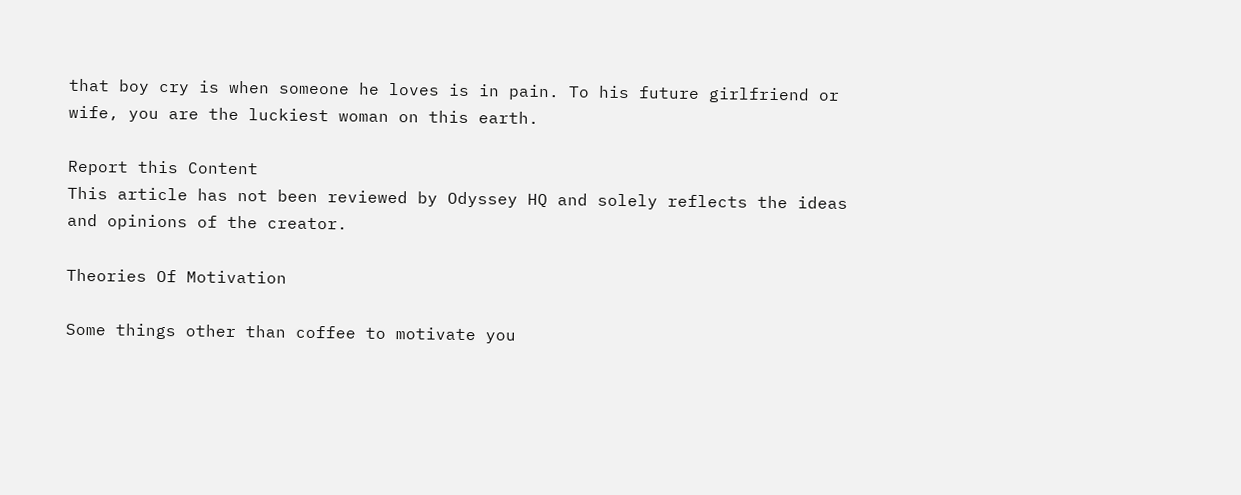that boy cry is when someone he loves is in pain. To his future girlfriend or wife, you are the luckiest woman on this earth.

Report this Content
This article has not been reviewed by Odyssey HQ and solely reflects the ideas and opinions of the creator.

Theories Of Motivation

Some things other than coffee to motivate you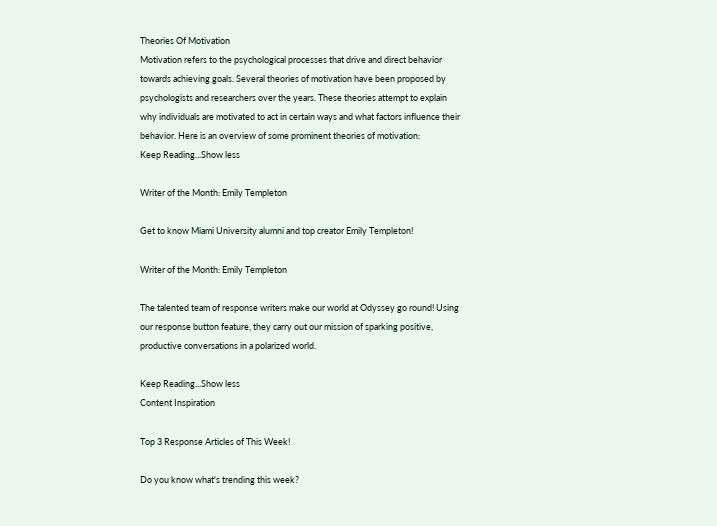Theories Of Motivation
Motivation refers to the psychological processes that drive and direct behavior towards achieving goals. Several theories of motivation have been proposed by psychologists and researchers over the years. These theories attempt to explain why individuals are motivated to act in certain ways and what factors influence their behavior. Here is an overview of some prominent theories of motivation:
Keep Reading...Show less

Writer of the Month: Emily Templeton

Get to know Miami University alumni and top creator Emily Templeton!

Writer of the Month: Emily Templeton

The talented team of response writers make our world at Odyssey go round! Using our response button feature, they carry out our mission of sparking positive, productive conversations in a polarized world.

Keep Reading...Show less
Content Inspiration

Top 3 Response Articles of This Week!

Do you know what's trending this week?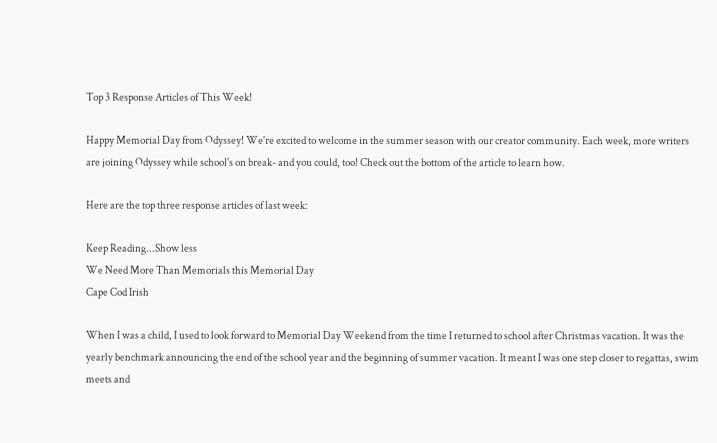Top 3 Response Articles of This Week!

Happy Memorial Day from Odyssey! We're excited to welcome in the summer season with our creator community. Each week, more writers are joining Odyssey while school's on break- and you could, too! Check out the bottom of the article to learn how.

Here are the top three response articles of last week:

Keep Reading...Show less
We Need More Than Memorials this Memorial Day
Cape Cod Irish

When I was a child, I used to look forward to Memorial Day Weekend from the time I returned to school after Christmas vacation. It was the yearly benchmark announcing the end of the school year and the beginning of summer vacation. It meant I was one step closer to regattas, swim meets and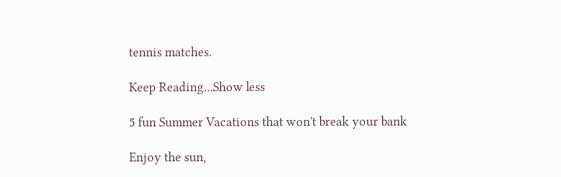tennis matches.

Keep Reading...Show less

5 fun Summer Vacations that won't break your bank

Enjoy the sun,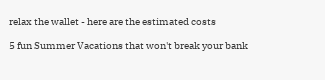relax the wallet - here are the estimated costs

5 fun Summer Vacations that won't break your bank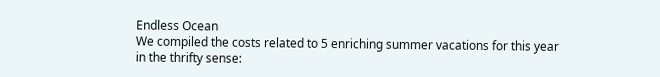Endless Ocean
We compiled the costs related to 5 enriching summer vacations for this year in the thrifty sense: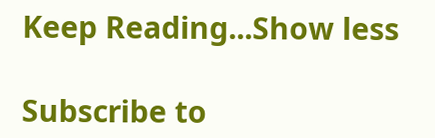Keep Reading...Show less

Subscribe to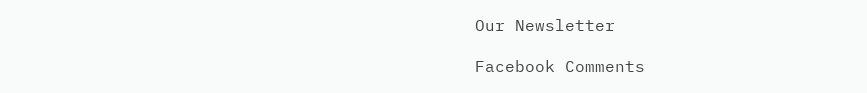Our Newsletter

Facebook Comments